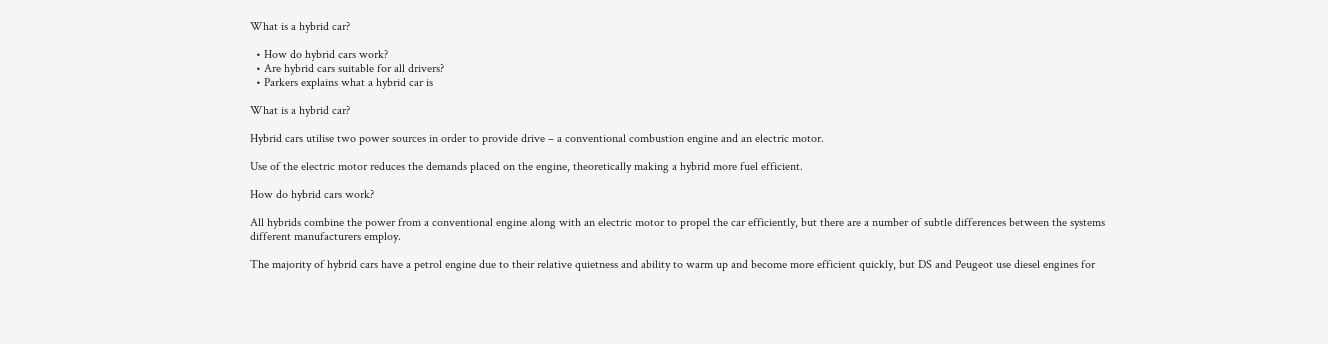What is a hybrid car?

  • How do hybrid cars work?
  • Are hybrid cars suitable for all drivers?
  • Parkers explains what a hybrid car is

What is a hybrid car?

Hybrid cars utilise two power sources in order to provide drive – a conventional combustion engine and an electric motor.

Use of the electric motor reduces the demands placed on the engine, theoretically making a hybrid more fuel efficient.

How do hybrid cars work?

All hybrids combine the power from a conventional engine along with an electric motor to propel the car efficiently, but there are a number of subtle differences between the systems different manufacturers employ.

The majority of hybrid cars have a petrol engine due to their relative quietness and ability to warm up and become more efficient quickly, but DS and Peugeot use diesel engines for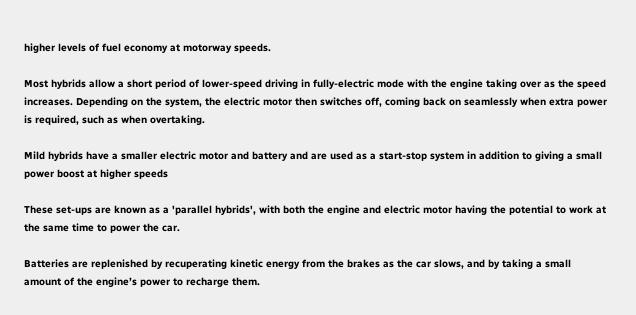higher levels of fuel economy at motorway speeds.

Most hybrids allow a short period of lower-speed driving in fully-electric mode with the engine taking over as the speed increases. Depending on the system, the electric motor then switches off, coming back on seamlessly when extra power is required, such as when overtaking.

Mild hybrids have a smaller electric motor and battery and are used as a start-stop system in addition to giving a small power boost at higher speeds

These set-ups are known as a 'parallel hybrids', with both the engine and electric motor having the potential to work at the same time to power the car.

Batteries are replenished by recuperating kinetic energy from the brakes as the car slows, and by taking a small amount of the engine’s power to recharge them.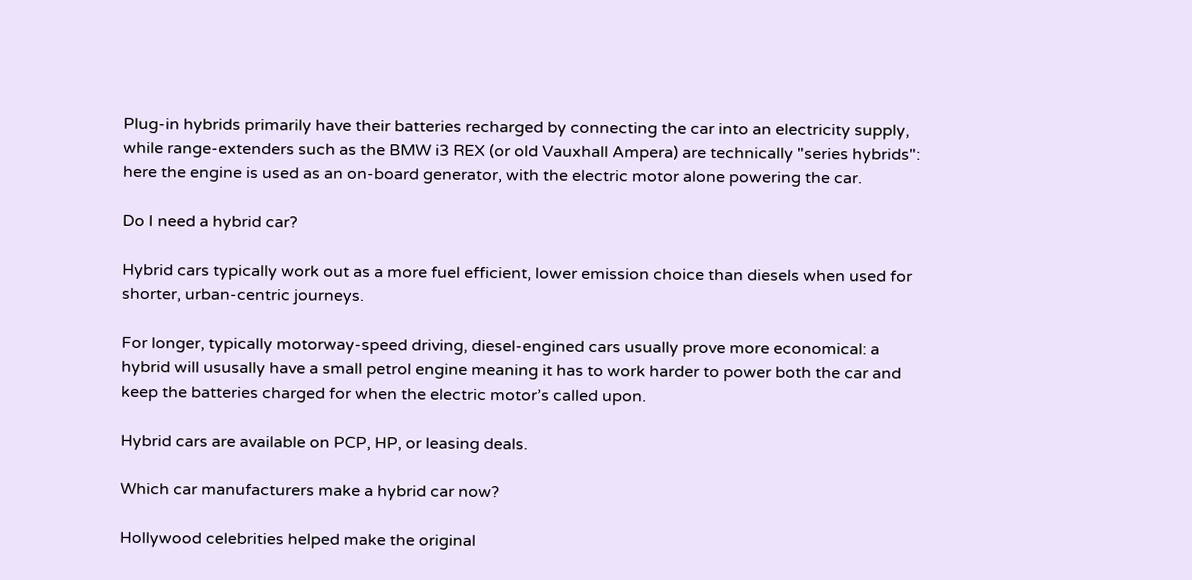Plug-in hybrids primarily have their batteries recharged by connecting the car into an electricity supply, while range-extenders such as the BMW i3 REX (or old Vauxhall Ampera) are technically "series hybrids": here the engine is used as an on-board generator, with the electric motor alone powering the car.

Do I need a hybrid car?

Hybrid cars typically work out as a more fuel efficient, lower emission choice than diesels when used for shorter, urban-centric journeys.

For longer, typically motorway-speed driving, diesel-engined cars usually prove more economical: a hybrid will ususally have a small petrol engine meaning it has to work harder to power both the car and keep the batteries charged for when the electric motor’s called upon.

Hybrid cars are available on PCP, HP, or leasing deals.

Which car manufacturers make a hybrid car now?

Hollywood celebrities helped make the original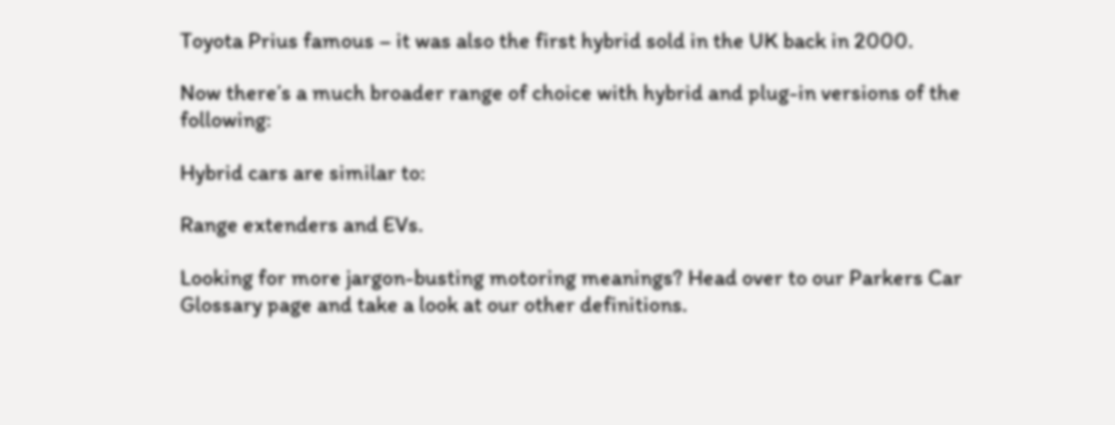Toyota Prius famous – it was also the first hybrid sold in the UK back in 2000.

Now there’s a much broader range of choice with hybrid and plug-in versions of the following:

Hybrid cars are similar to:

Range extenders and EVs.

Looking for more jargon-busting motoring meanings? Head over to our Parkers Car Glossary page and take a look at our other definitions.